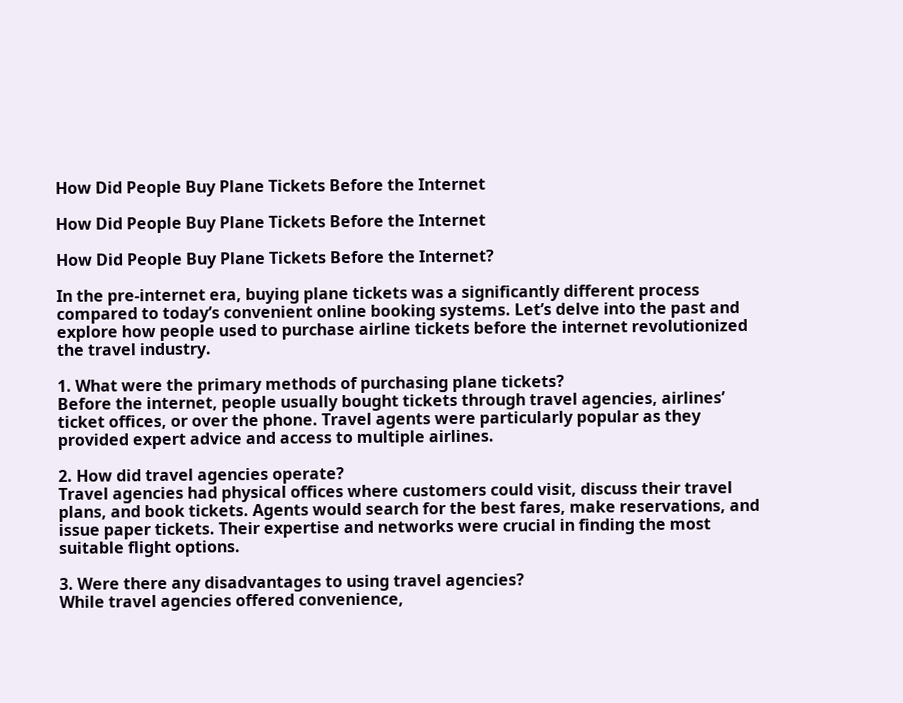How Did People Buy Plane Tickets Before the Internet

How Did People Buy Plane Tickets Before the Internet

How Did People Buy Plane Tickets Before the Internet?

In the pre-internet era, buying plane tickets was a significantly different process compared to today’s convenient online booking systems. Let’s delve into the past and explore how people used to purchase airline tickets before the internet revolutionized the travel industry.

1. What were the primary methods of purchasing plane tickets?
Before the internet, people usually bought tickets through travel agencies, airlines’ ticket offices, or over the phone. Travel agents were particularly popular as they provided expert advice and access to multiple airlines.

2. How did travel agencies operate?
Travel agencies had physical offices where customers could visit, discuss their travel plans, and book tickets. Agents would search for the best fares, make reservations, and issue paper tickets. Their expertise and networks were crucial in finding the most suitable flight options.

3. Were there any disadvantages to using travel agencies?
While travel agencies offered convenience,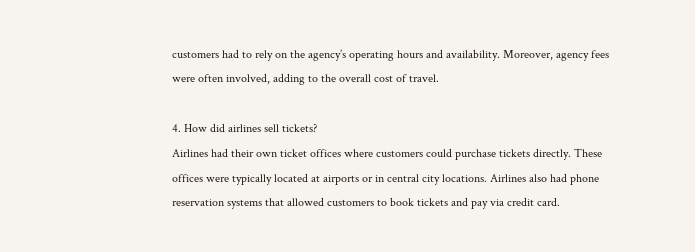customers had to rely on the agency’s operating hours and availability. Moreover, agency fees were often involved, adding to the overall cost of travel.

4. How did airlines sell tickets?
Airlines had their own ticket offices where customers could purchase tickets directly. These offices were typically located at airports or in central city locations. Airlines also had phone reservation systems that allowed customers to book tickets and pay via credit card.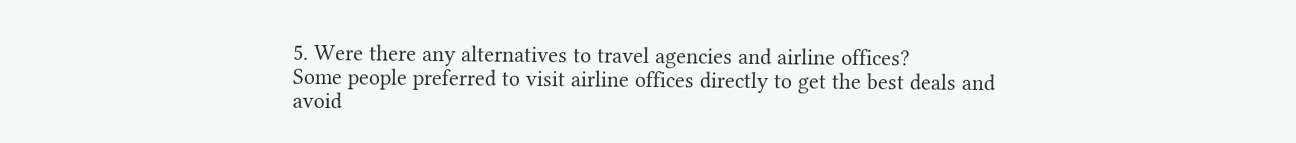5. Were there any alternatives to travel agencies and airline offices?
Some people preferred to visit airline offices directly to get the best deals and avoid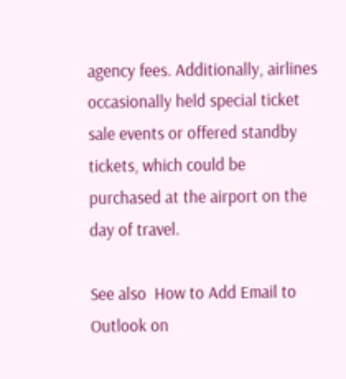agency fees. Additionally, airlines occasionally held special ticket sale events or offered standby tickets, which could be purchased at the airport on the day of travel.

See also  How to Add Email to Outlook on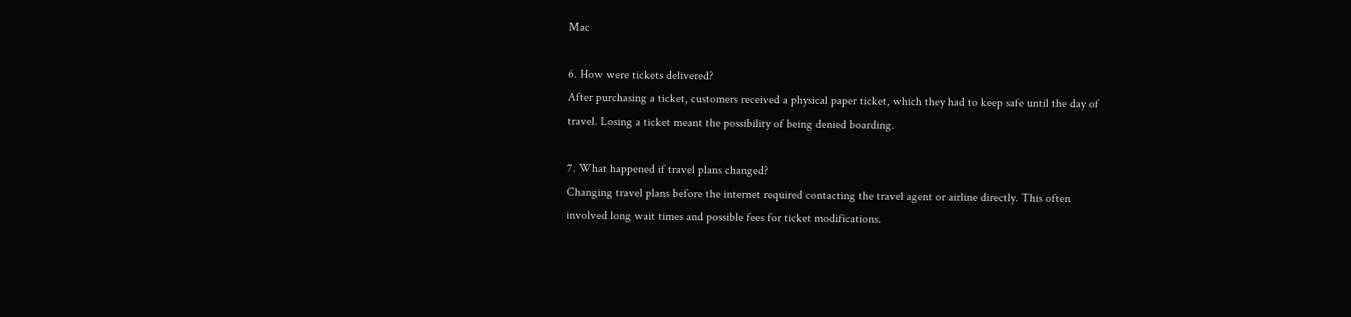Mac

6. How were tickets delivered?
After purchasing a ticket, customers received a physical paper ticket, which they had to keep safe until the day of travel. Losing a ticket meant the possibility of being denied boarding.

7. What happened if travel plans changed?
Changing travel plans before the internet required contacting the travel agent or airline directly. This often involved long wait times and possible fees for ticket modifications.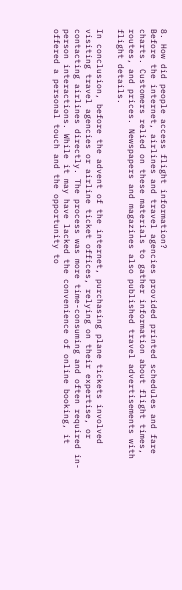8. How did people access flight information?
Before the internet, airlines and travel agencies provided printed schedules and fare charts. Customers relied on these materials to gather information about flight times, routes, and prices. Newspapers and magazines also published travel advertisements with flight details.

In conclusion, before the advent of the internet, purchasing plane tickets involved visiting travel agencies or airline ticket offices, relying on their expertise, or contacting airlines directly. The process was more time-consuming and often required in-person interactions. While it may have lacked the convenience of online booking, it offered a personal touch and the opportunity to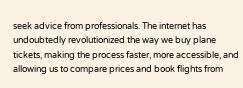seek advice from professionals. The internet has undoubtedly revolutionized the way we buy plane tickets, making the process faster, more accessible, and allowing us to compare prices and book flights from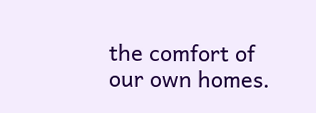the comfort of our own homes.